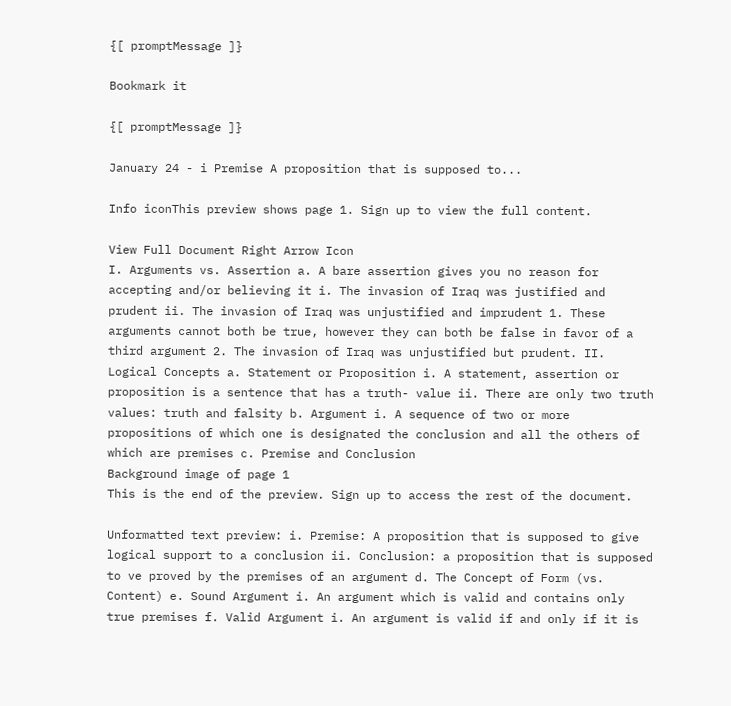{[ promptMessage ]}

Bookmark it

{[ promptMessage ]}

January 24 - i Premise A proposition that is supposed to...

Info iconThis preview shows page 1. Sign up to view the full content.

View Full Document Right Arrow Icon
I. Arguments vs. Assertion a. A bare assertion gives you no reason for accepting and/or believing it i. The invasion of Iraq was justified and prudent ii. The invasion of Iraq was unjustified and imprudent 1. These arguments cannot both be true, however they can both be false in favor of a third argument 2. The invasion of Iraq was unjustified but prudent. II. Logical Concepts a. Statement or Proposition i. A statement, assertion or proposition is a sentence that has a truth- value ii. There are only two truth values: truth and falsity b. Argument i. A sequence of two or more propositions of which one is designated the conclusion and all the others of which are premises c. Premise and Conclusion
Background image of page 1
This is the end of the preview. Sign up to access the rest of the document.

Unformatted text preview: i. Premise: A proposition that is supposed to give logical support to a conclusion ii. Conclusion: a proposition that is supposed to ve proved by the premises of an argument d. The Concept of Form (vs. Content) e. Sound Argument i. An argument which is valid and contains only true premises f. Valid Argument i. An argument is valid if and only if it is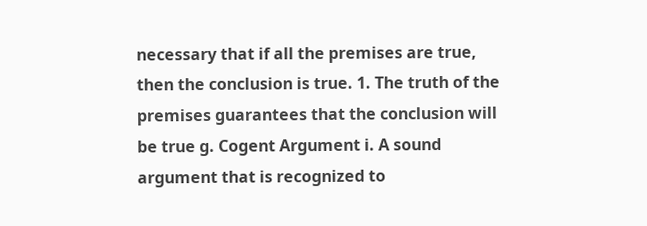necessary that if all the premises are true, then the conclusion is true. 1. The truth of the premises guarantees that the conclusion will be true g. Cogent Argument i. A sound argument that is recognized to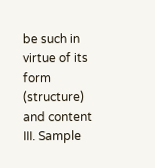be such in virtue of its form (structure) and content III. Sample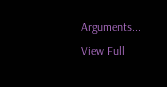Arguments...
View Full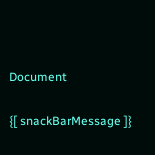Document

{[ snackBarMessage ]}